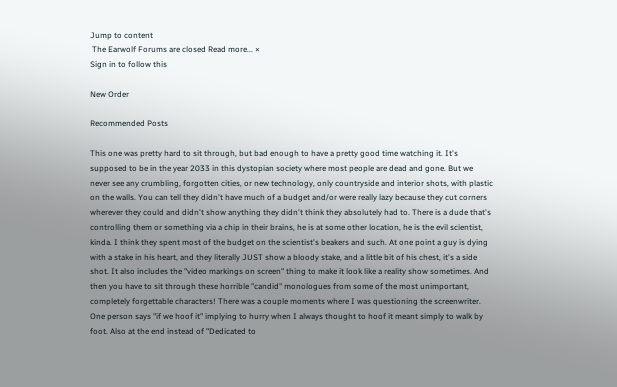Jump to content
 The Earwolf Forums are closed Read more... ×
Sign in to follow this

New Order

Recommended Posts

This one was pretty hard to sit through, but bad enough to have a pretty good time watching it. It's supposed to be in the year 2033 in this dystopian society where most people are dead and gone. But we never see any crumbling, forgotten cities, or new technology, only countryside and interior shots, with plastic on the walls. You can tell they didn't have much of a budget and/or were really lazy because they cut corners wherever they could and didn't show anything they didn't think they absolutely had to. There is a dude that's controlling them or something via a chip in their brains, he is at some other location, he is the evil scientist, kinda. I think they spent most of the budget on the scientist's beakers and such. At one point a guy is dying with a stake in his heart, and they literally JUST show a bloody stake, and a little bit of his chest, it's a side shot. It also includes the "video markings on screen" thing to make it look like a reality show sometimes. And then you have to sit through these horrible "candid" monologues from some of the most unimportant, completely forgettable characters! There was a couple moments where I was questioning the screenwriter. One person says "if we hoof it" implying to hurry when I always thought to hoof it meant simply to walk by foot. Also at the end instead of "Dedicated to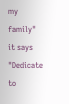my family" it says "Dedicate to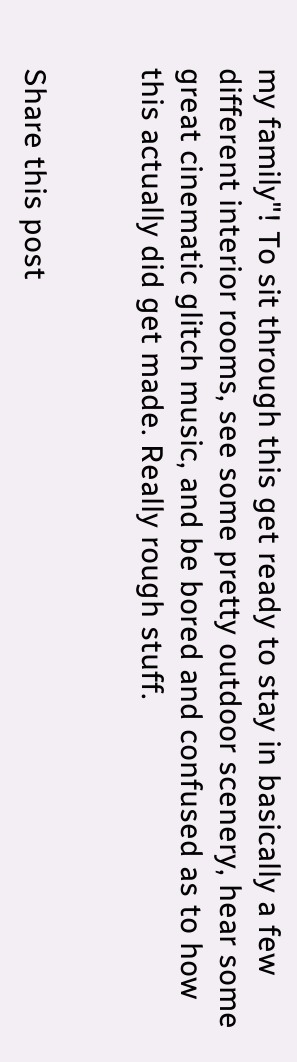my family"! To sit through this get ready to stay in basically a few different interior rooms, see some pretty outdoor scenery, hear some great cinematic glitch music, and be bored and confused as to how this actually did get made. Really rough stuff.


Share this post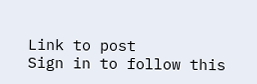Link to post
Sign in to follow this